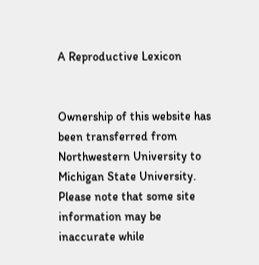A Reproductive Lexicon


Ownership of this website has been transferred from Northwestern University to Michigan State University.
Please note that some site information may be inaccurate while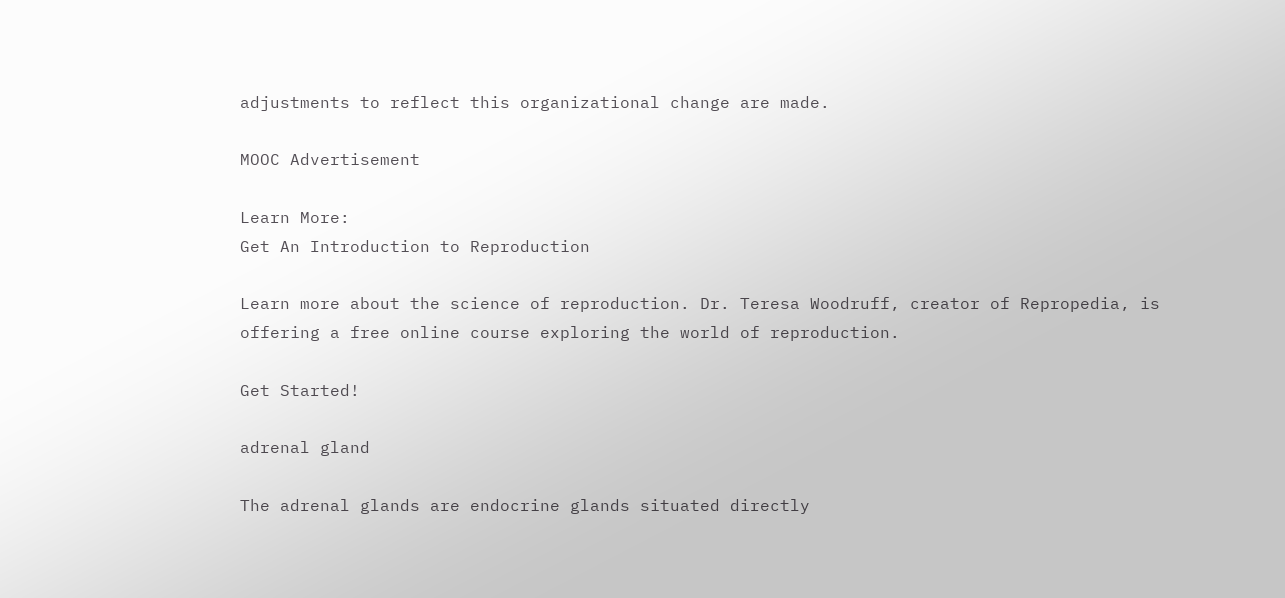adjustments to reflect this organizational change are made.

MOOC Advertisement

Learn More:
Get An Introduction to Reproduction

Learn more about the science of reproduction. Dr. Teresa Woodruff, creator of Repropedia, is offering a free online course exploring the world of reproduction.

Get Started!

adrenal gland

The adrenal glands are endocrine glands situated directly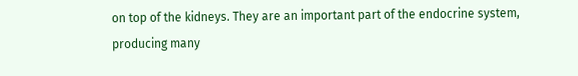on top of the kidneys. They are an important part of the endocrine system, producing many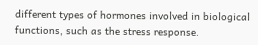different types of hormones involved in biological functions, such as the stress response.